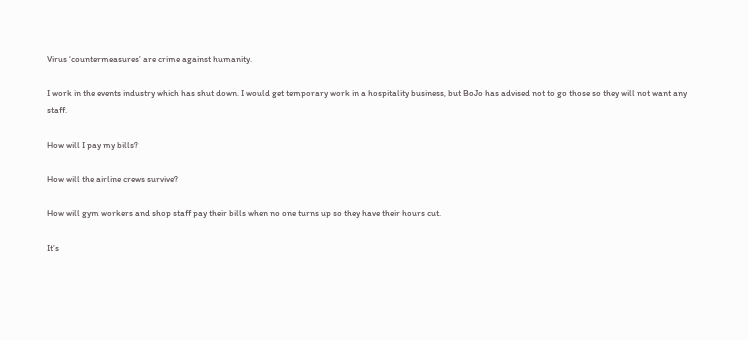Virus ‘countermeasures’ are crime against humanity.

I work in the events industry which has shut down. I would get temporary work in a hospitality business, but BoJo has advised not to go those so they will not want any staff.

How will I pay my bills?

How will the airline crews survive?

How will gym workers and shop staff pay their bills when no one turns up so they have their hours cut.

It’s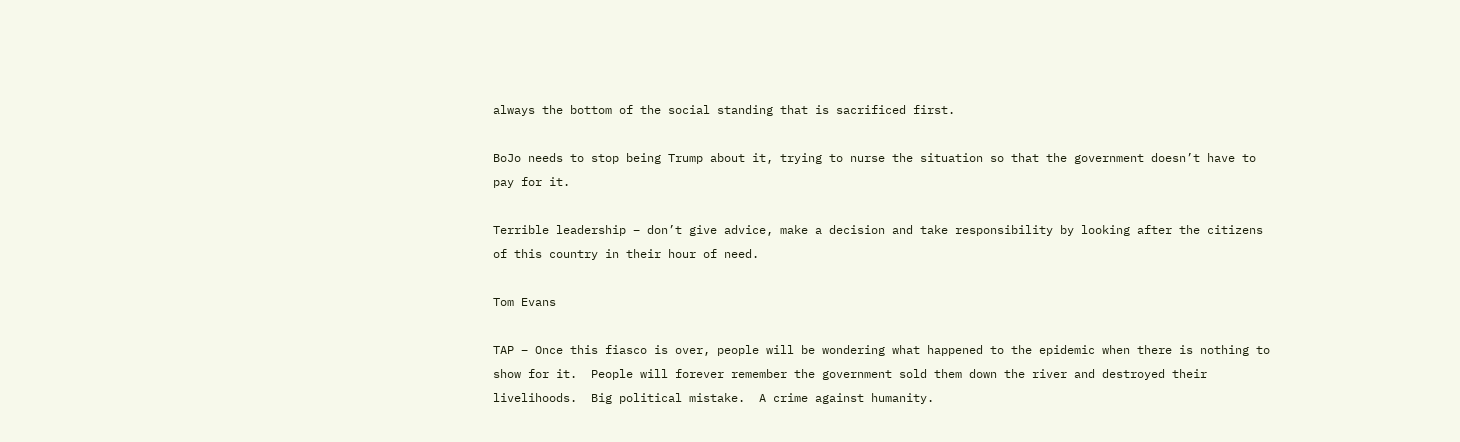always the bottom of the social standing that is sacrificed first.

BoJo needs to stop being Trump about it, trying to nurse the situation so that the government doesn’t have to pay for it.

Terrible leadership – don’t give advice, make a decision and take responsibility by looking after the citizens of this country in their hour of need.

Tom Evans

TAP – Once this fiasco is over, people will be wondering what happened to the epidemic when there is nothing to show for it.  People will forever remember the government sold them down the river and destroyed their livelihoods.  Big political mistake.  A crime against humanity.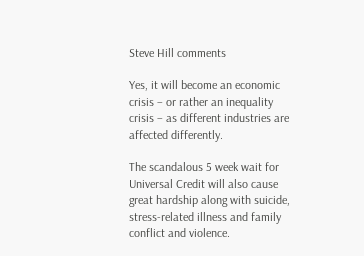Steve Hill comments

Yes, it will become an economic crisis – or rather an inequality crisis – as different industries are affected differently.

The scandalous 5 week wait for Universal Credit will also cause great hardship along with suicide, stress-related illness and family conflict and violence.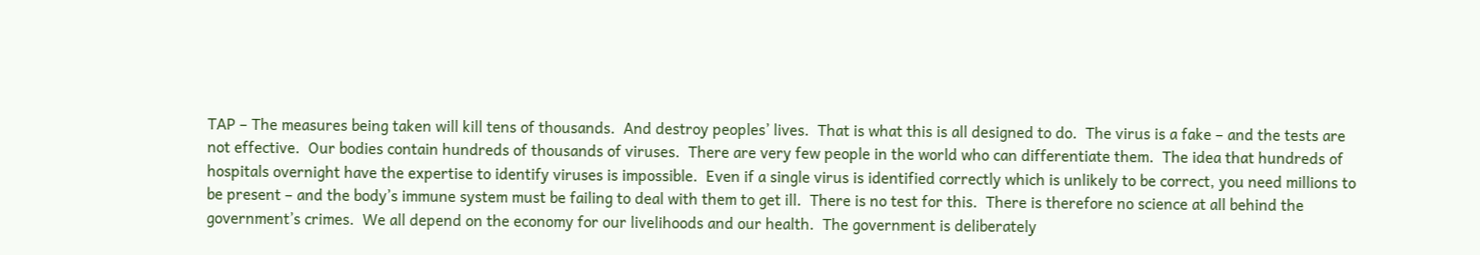TAP – The measures being taken will kill tens of thousands.  And destroy peoples’ lives.  That is what this is all designed to do.  The virus is a fake – and the tests are not effective.  Our bodies contain hundreds of thousands of viruses.  There are very few people in the world who can differentiate them.  The idea that hundreds of hospitals overnight have the expertise to identify viruses is impossible.  Even if a single virus is identified correctly which is unlikely to be correct, you need millions to be present – and the body’s immune system must be failing to deal with them to get ill.  There is no test for this.  There is therefore no science at all behind the government’s crimes.  We all depend on the economy for our livelihoods and our health.  The government is deliberately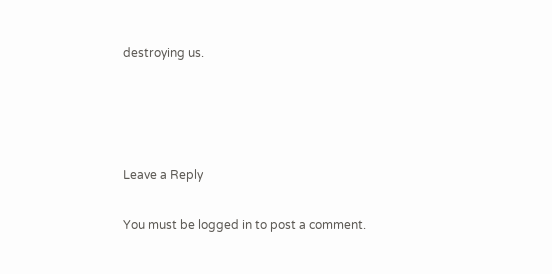destroying us.




Leave a Reply

You must be logged in to post a comment.